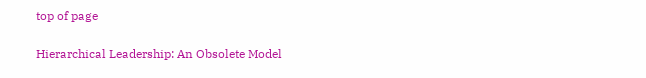top of page

Hierarchical Leadership: An Obsolete Model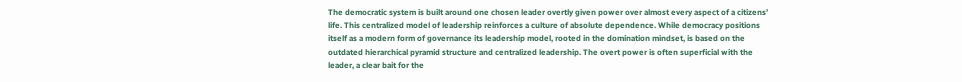The democratic system is built around one chosen leader overtly given power over almost every aspect of a citizens’ life. This centralized model of leadership reinforces a culture of absolute dependence. While democracy positions itself as a modern form of governance its leadership model, rooted in the domination mindset, is based on the outdated hierarchical pyramid structure and centralized leadership. The overt power is often superficial with the leader, a clear bait for the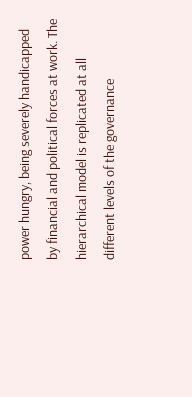power hungry, being severely handicapped by financial and political forces at work. The hierarchical model is replicated at all different levels of the governance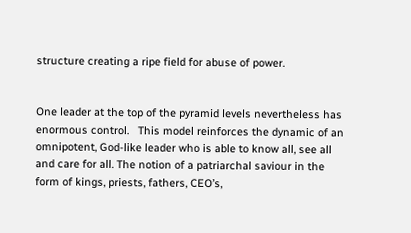structure creating a ripe field for abuse of power.


One leader at the top of the pyramid levels nevertheless has enormous control.   This model reinforces the dynamic of an omnipotent, God-like leader who is able to know all, see all and care for all. The notion of a patriarchal saviour in the form of kings, priests, fathers, CEO’s,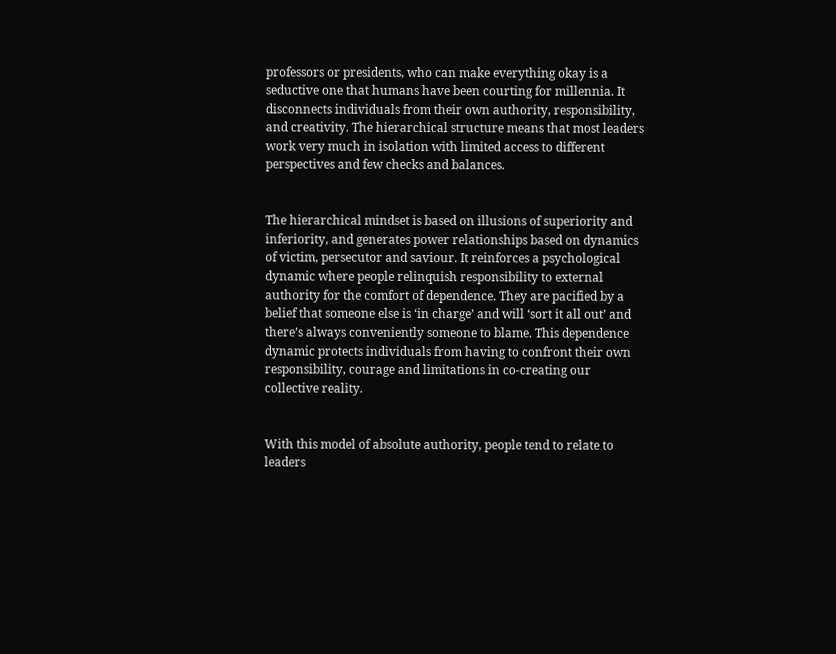professors or presidents, who can make everything okay is a seductive one that humans have been courting for millennia. It disconnects individuals from their own authority, responsibility, and creativity. The hierarchical structure means that most leaders work very much in isolation with limited access to different perspectives and few checks and balances.


The hierarchical mindset is based on illusions of superiority and inferiority, and generates power relationships based on dynamics of victim, persecutor and saviour. It reinforces a psychological dynamic where people relinquish responsibility to external authority for the comfort of dependence. They are pacified by a belief that someone else is ‘in charge’ and will ‘sort it all out’ and there’s always conveniently someone to blame. This dependence dynamic protects individuals from having to confront their own responsibility, courage and limitations in co-creating our collective reality.


With this model of absolute authority, people tend to relate to leaders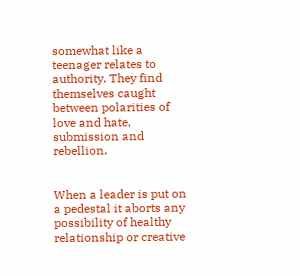somewhat like a teenager relates to authority. They find themselves caught between polarities of love and hate, submission and rebellion.


When a leader is put on a pedestal it aborts any possibility of healthy relationship or creative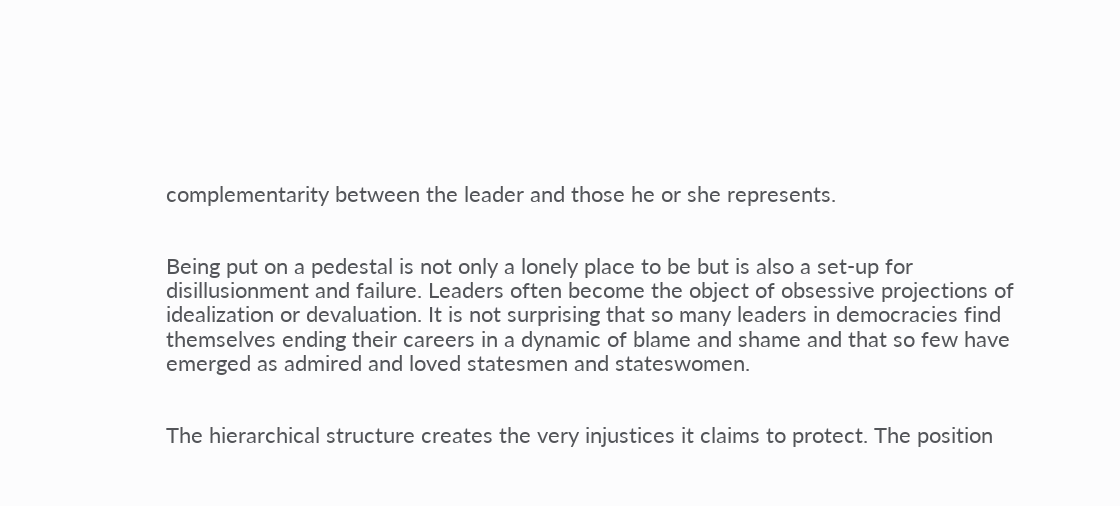complementarity between the leader and those he or she represents.


Being put on a pedestal is not only a lonely place to be but is also a set-up for disillusionment and failure. Leaders often become the object of obsessive projections of idealization or devaluation. It is not surprising that so many leaders in democracies find themselves ending their careers in a dynamic of blame and shame and that so few have emerged as admired and loved statesmen and stateswomen.


The hierarchical structure creates the very injustices it claims to protect. The position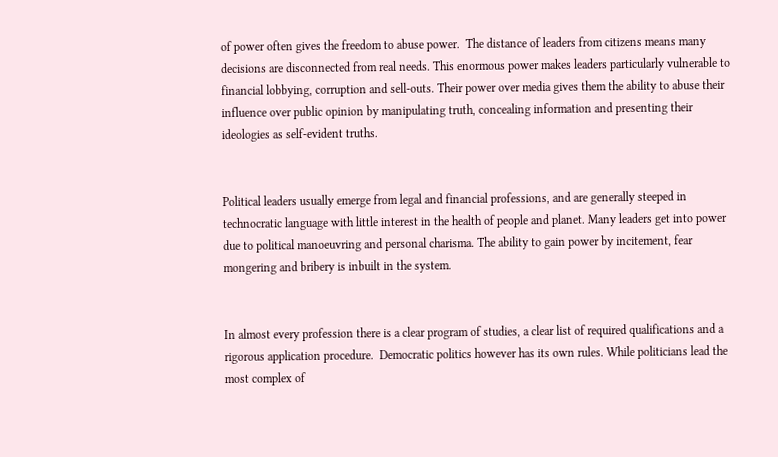of power often gives the freedom to abuse power.  The distance of leaders from citizens means many decisions are disconnected from real needs. This enormous power makes leaders particularly vulnerable to financial lobbying, corruption and sell-outs. Their power over media gives them the ability to abuse their influence over public opinion by manipulating truth, concealing information and presenting their ideologies as self-evident truths.


Political leaders usually emerge from legal and financial professions, and are generally steeped in technocratic language with little interest in the health of people and planet. Many leaders get into power due to political manoeuvring and personal charisma. The ability to gain power by incitement, fear mongering and bribery is inbuilt in the system.


In almost every profession there is a clear program of studies, a clear list of required qualifications and a rigorous application procedure.  Democratic politics however has its own rules. While politicians lead the most complex of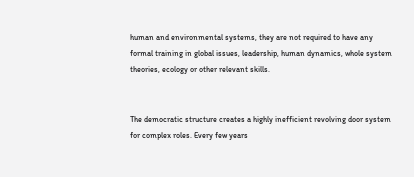human and environmental systems, they are not required to have any formal training in global issues, leadership, human dynamics, whole system theories, ecology or other relevant skills.


The democratic structure creates a highly inefficient revolving door system for complex roles. Every few years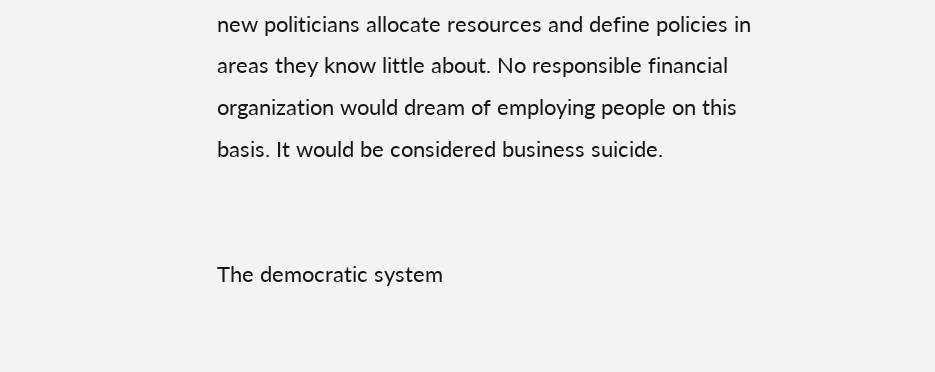new politicians allocate resources and define policies in areas they know little about. No responsible financial organization would dream of employing people on this basis. It would be considered business suicide.


The democratic system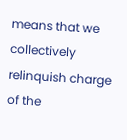means that we collectively relinquish charge of the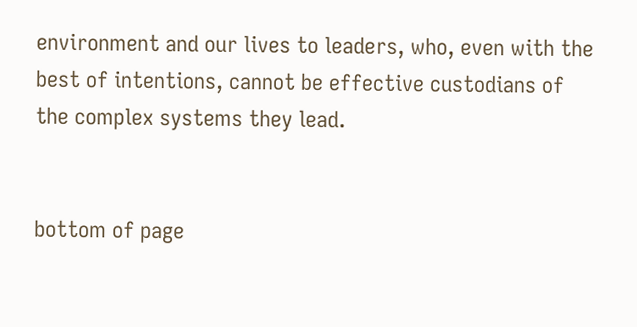environment and our lives to leaders, who, even with the best of intentions, cannot be effective custodians of the complex systems they lead.


bottom of page